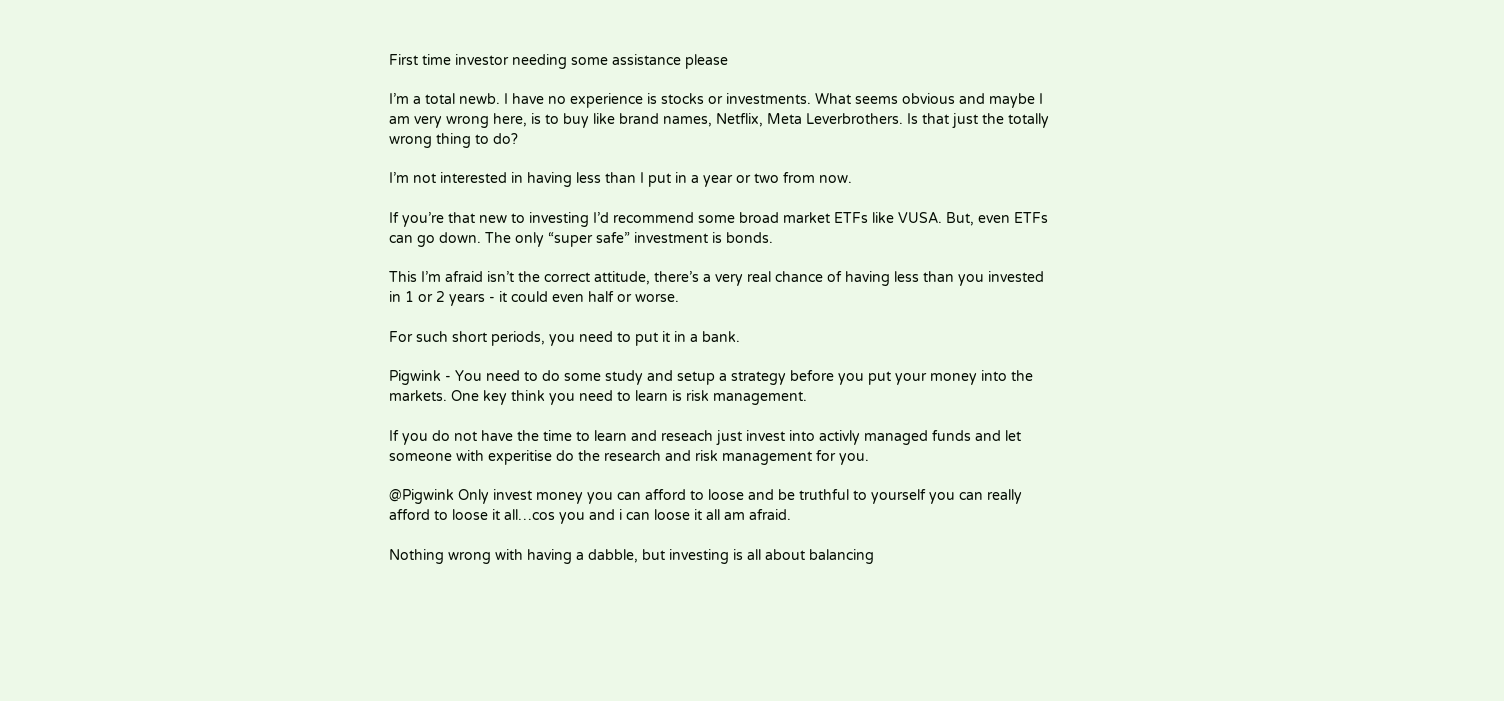First time investor needing some assistance please

I’m a total newb. I have no experience is stocks or investments. What seems obvious and maybe I am very wrong here, is to buy like brand names, Netflix, Meta Leverbrothers. Is that just the totally wrong thing to do?

I’m not interested in having less than I put in a year or two from now.

If you’re that new to investing I’d recommend some broad market ETFs like VUSA. But, even ETFs can go down. The only “super safe” investment is bonds.

This I’m afraid isn’t the correct attitude, there’s a very real chance of having less than you invested in 1 or 2 years - it could even half or worse.

For such short periods, you need to put it in a bank.

Pigwink - You need to do some study and setup a strategy before you put your money into the markets. One key think you need to learn is risk management.

If you do not have the time to learn and reseach just invest into activly managed funds and let someone with experitise do the research and risk management for you.

@Pigwink Only invest money you can afford to loose and be truthful to yourself you can really afford to loose it all…cos you and i can loose it all am afraid.

Nothing wrong with having a dabble, but investing is all about balancing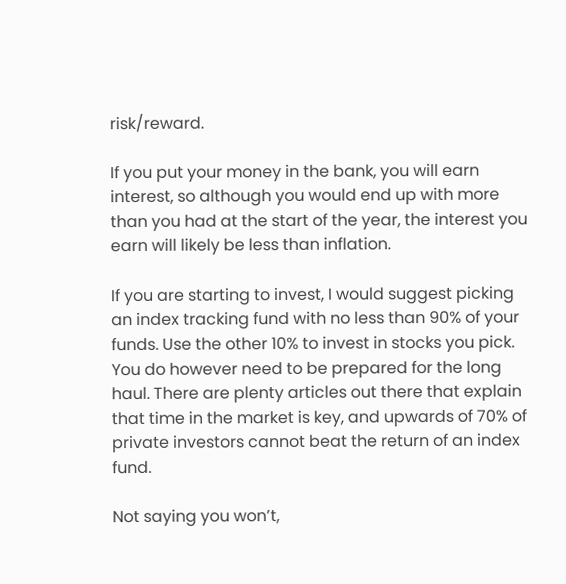risk/reward.

If you put your money in the bank, you will earn interest, so although you would end up with more than you had at the start of the year, the interest you earn will likely be less than inflation.

If you are starting to invest, I would suggest picking an index tracking fund with no less than 90% of your funds. Use the other 10% to invest in stocks you pick. You do however need to be prepared for the long haul. There are plenty articles out there that explain that time in the market is key, and upwards of 70% of private investors cannot beat the return of an index fund.

Not saying you won’t,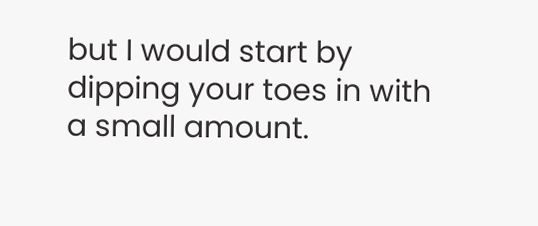but I would start by dipping your toes in with a small amount.